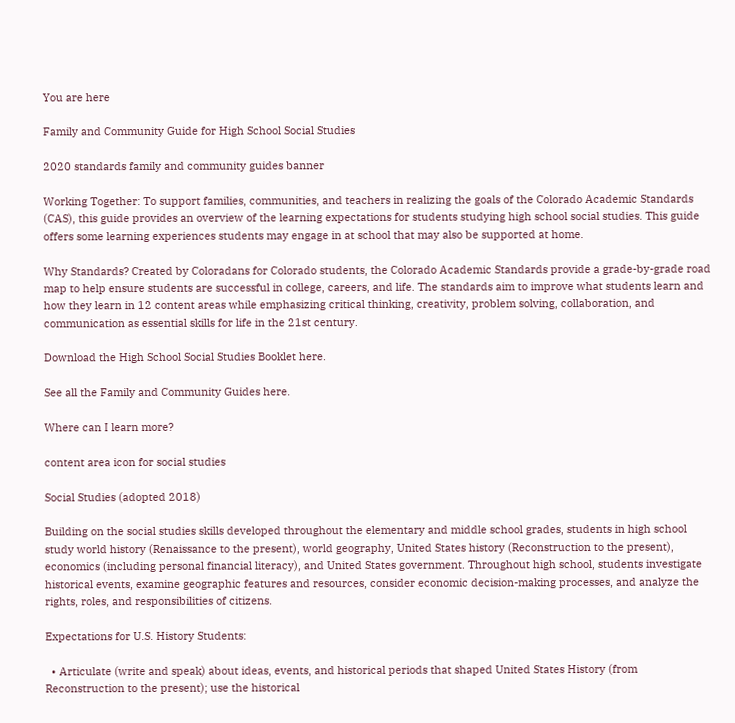You are here

Family and Community Guide for High School Social Studies

2020 standards family and community guides banner

Working Together: To support families, communities, and teachers in realizing the goals of the Colorado Academic Standards (CAS), this guide provides an overview of the learning expectations for students studying high school social studies. This guide offers some learning experiences students may engage in at school that may also be supported at home.

Why Standards? Created by Coloradans for Colorado students, the Colorado Academic Standards provide a grade-by-grade road map to help ensure students are successful in college, careers, and life. The standards aim to improve what students learn and how they learn in 12 content areas while emphasizing critical thinking, creativity, problem solving, collaboration, and communication as essential skills for life in the 21st century.

Download the High School Social Studies Booklet here.

See all the Family and Community Guides here.

Where can I learn more?

content area icon for social studies

Social Studies (adopted 2018)

Building on the social studies skills developed throughout the elementary and middle school grades, students in high school study world history (Renaissance to the present), world geography, United States history (Reconstruction to the present), economics (including personal financial literacy), and United States government. Throughout high school, students investigate historical events, examine geographic features and resources, consider economic decision-making processes, and analyze the rights, roles, and responsibilities of citizens.

Expectations for U.S. History Students:

  • Articulate (write and speak) about ideas, events, and historical periods that shaped United States History (from Reconstruction to the present); use the historical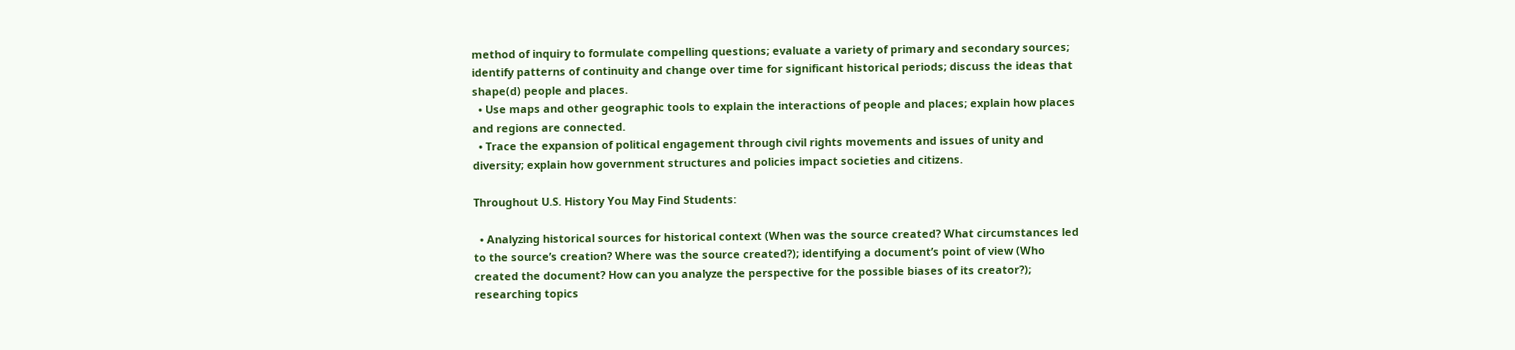method of inquiry to formulate compelling questions; evaluate a variety of primary and secondary sources; identify patterns of continuity and change over time for significant historical periods; discuss the ideas that shape(d) people and places.
  • Use maps and other geographic tools to explain the interactions of people and places; explain how places and regions are connected.
  • Trace the expansion of political engagement through civil rights movements and issues of unity and diversity; explain how government structures and policies impact societies and citizens.

Throughout U.S. History You May Find Students:

  • Analyzing historical sources for historical context (When was the source created? What circumstances led to the source’s creation? Where was the source created?); identifying a document’s point of view (Who created the document? How can you analyze the perspective for the possible biases of its creator?); researching topics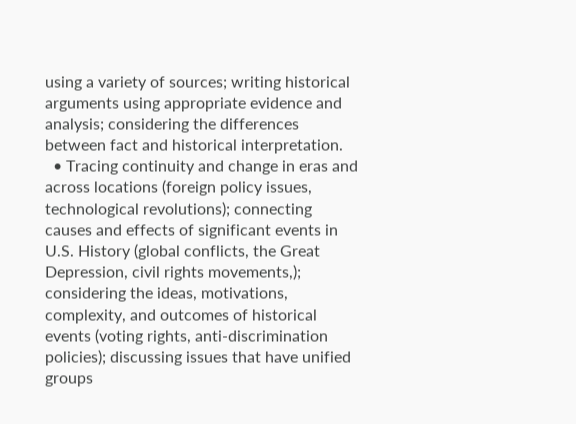using a variety of sources; writing historical arguments using appropriate evidence and analysis; considering the differences between fact and historical interpretation.
  • Tracing continuity and change in eras and across locations (foreign policy issues, technological revolutions); connecting causes and effects of significant events in U.S. History (global conflicts, the Great Depression, civil rights movements,); considering the ideas, motivations, complexity, and outcomes of historical events (voting rights, anti-discrimination policies); discussing issues that have unified groups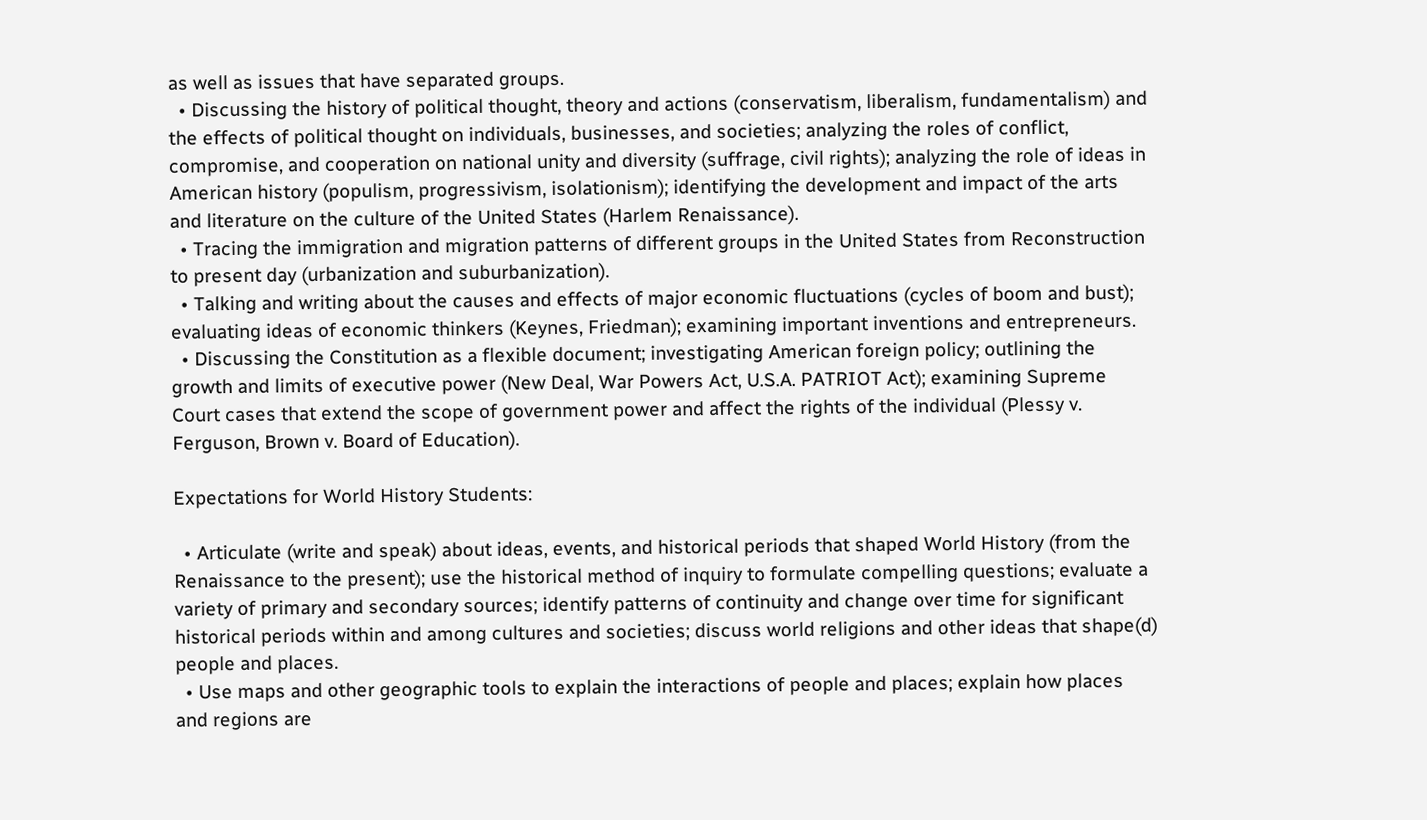as well as issues that have separated groups.
  • Discussing the history of political thought, theory and actions (conservatism, liberalism, fundamentalism) and the effects of political thought on individuals, businesses, and societies; analyzing the roles of conflict, compromise, and cooperation on national unity and diversity (suffrage, civil rights); analyzing the role of ideas in American history (populism, progressivism, isolationism); identifying the development and impact of the arts and literature on the culture of the United States (Harlem Renaissance).
  • Tracing the immigration and migration patterns of different groups in the United States from Reconstruction to present day (urbanization and suburbanization).
  • Talking and writing about the causes and effects of major economic fluctuations (cycles of boom and bust); evaluating ideas of economic thinkers (Keynes, Friedman); examining important inventions and entrepreneurs.
  • Discussing the Constitution as a flexible document; investigating American foreign policy; outlining the growth and limits of executive power (New Deal, War Powers Act, U.S.A. PATRIOT Act); examining Supreme Court cases that extend the scope of government power and affect the rights of the individual (Plessy v. Ferguson, Brown v. Board of Education).

Expectations for World History Students:

  • Articulate (write and speak) about ideas, events, and historical periods that shaped World History (from the Renaissance to the present); use the historical method of inquiry to formulate compelling questions; evaluate a variety of primary and secondary sources; identify patterns of continuity and change over time for significant historical periods within and among cultures and societies; discuss world religions and other ideas that shape(d) people and places.
  • Use maps and other geographic tools to explain the interactions of people and places; explain how places and regions are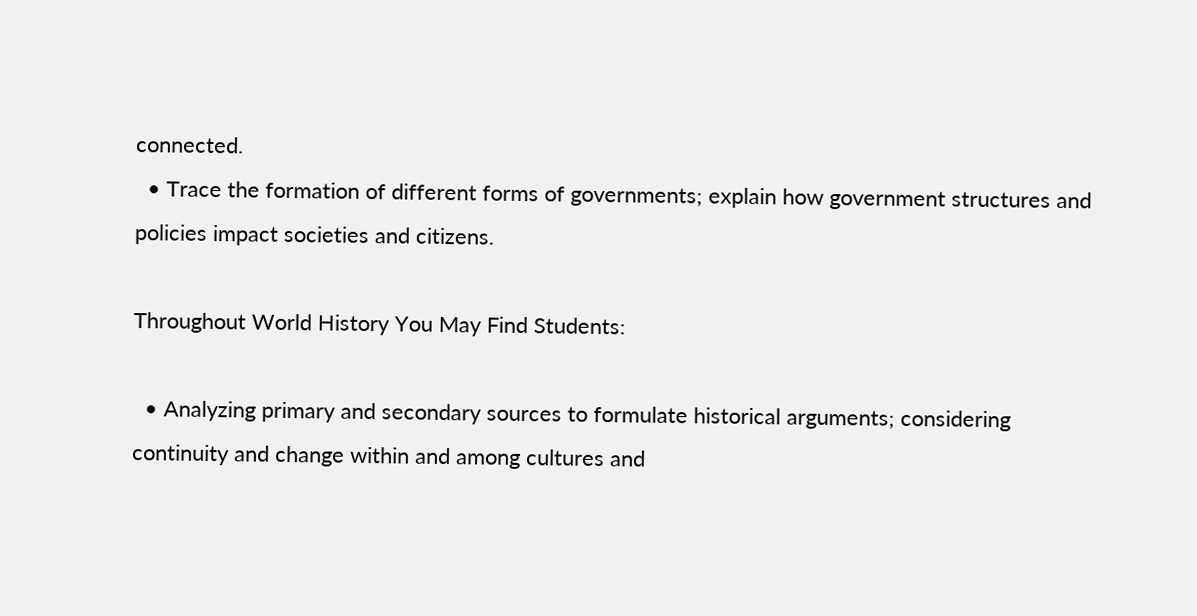connected.
  • Trace the formation of different forms of governments; explain how government structures and policies impact societies and citizens.

Throughout World History You May Find Students:

  • Analyzing primary and secondary sources to formulate historical arguments; considering continuity and change within and among cultures and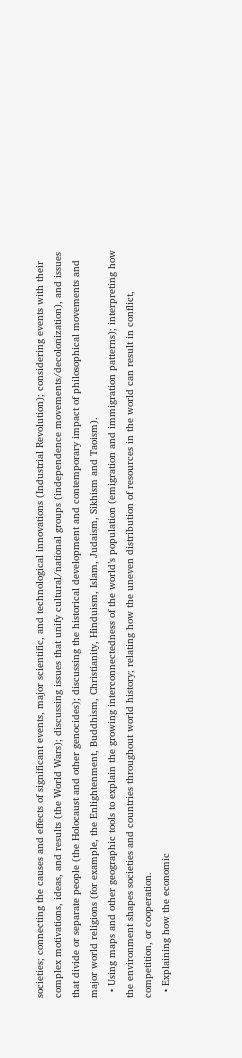societies; connecting the causes and effects of significant events, major scientific, and technological innovations (Industrial Revolution); considering events with their complex motivations, ideas, and results (the World Wars); discussing issues that unify cultural/national groups (independence movements/decolonization), and issues that divide or separate people (the Holocaust and other genocides); discussing the historical development and contemporary impact of philosophical movements and major world religions (for example, the Enlightenment, Buddhism, Christianity, Hinduism, Islam, Judaism, Sikhism and Taoism).
  • Using maps and other geographic tools to explain the growing interconnectedness of the world’s population (emigration and immigration patterns); interpreting how the environment shapes societies and countries throughout world history; relating how the uneven distribution of resources in the world can result in conflict, competition, or cooperation.
  • Explaining how the economic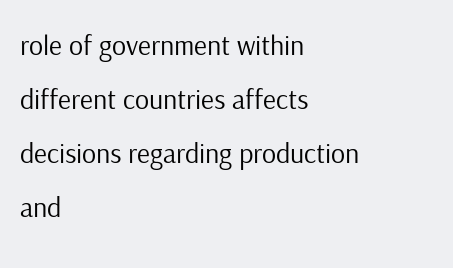role of government within different countries affects decisions regarding production and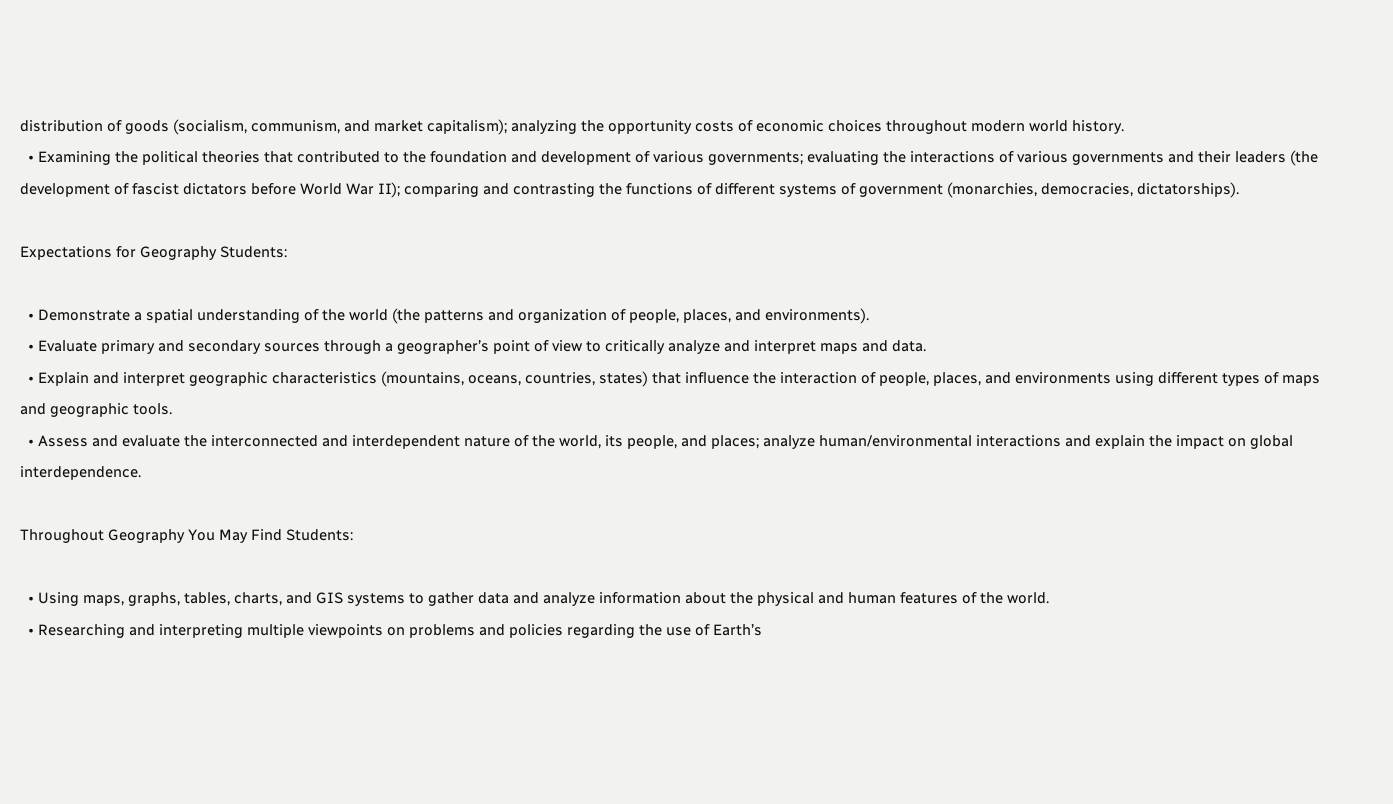distribution of goods (socialism, communism, and market capitalism); analyzing the opportunity costs of economic choices throughout modern world history.
  • Examining the political theories that contributed to the foundation and development of various governments; evaluating the interactions of various governments and their leaders (the development of fascist dictators before World War II); comparing and contrasting the functions of different systems of government (monarchies, democracies, dictatorships).

Expectations for Geography Students:

  • Demonstrate a spatial understanding of the world (the patterns and organization of people, places, and environments).
  • Evaluate primary and secondary sources through a geographer’s point of view to critically analyze and interpret maps and data.
  • Explain and interpret geographic characteristics (mountains, oceans, countries, states) that influence the interaction of people, places, and environments using different types of maps and geographic tools.
  • Assess and evaluate the interconnected and interdependent nature of the world, its people, and places; analyze human/environmental interactions and explain the impact on global interdependence.

Throughout Geography You May Find Students:

  • Using maps, graphs, tables, charts, and GIS systems to gather data and analyze information about the physical and human features of the world.
  • Researching and interpreting multiple viewpoints on problems and policies regarding the use of Earth’s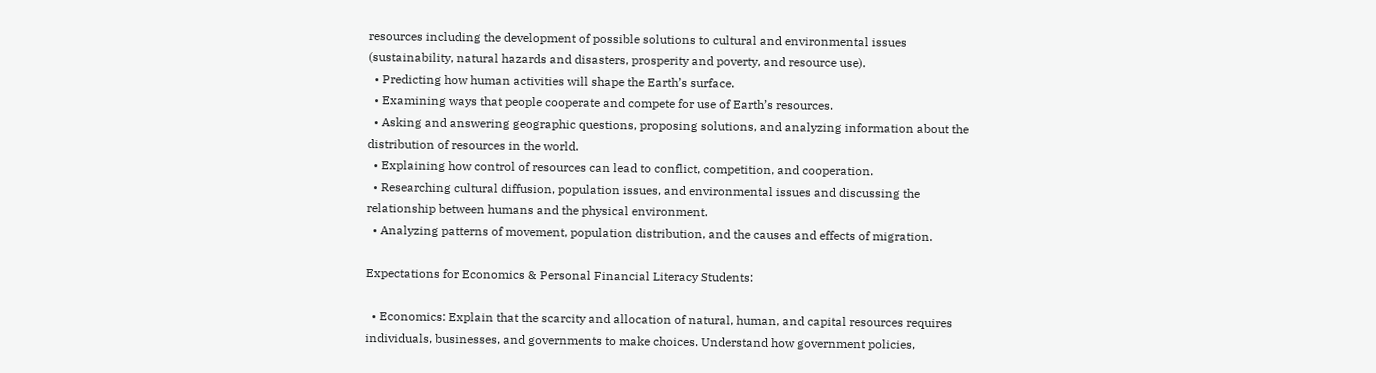resources including the development of possible solutions to cultural and environmental issues (sustainability, natural hazards and disasters, prosperity and poverty, and resource use).
  • Predicting how human activities will shape the Earth’s surface.
  • Examining ways that people cooperate and compete for use of Earth’s resources.
  • Asking and answering geographic questions, proposing solutions, and analyzing information about the distribution of resources in the world.
  • Explaining how control of resources can lead to conflict, competition, and cooperation.
  • Researching cultural diffusion, population issues, and environmental issues and discussing the relationship between humans and the physical environment.
  • Analyzing patterns of movement, population distribution, and the causes and effects of migration.

Expectations for Economics & Personal Financial Literacy Students:

  • Economics: Explain that the scarcity and allocation of natural, human, and capital resources requires individuals, businesses, and governments to make choices. Understand how government policies,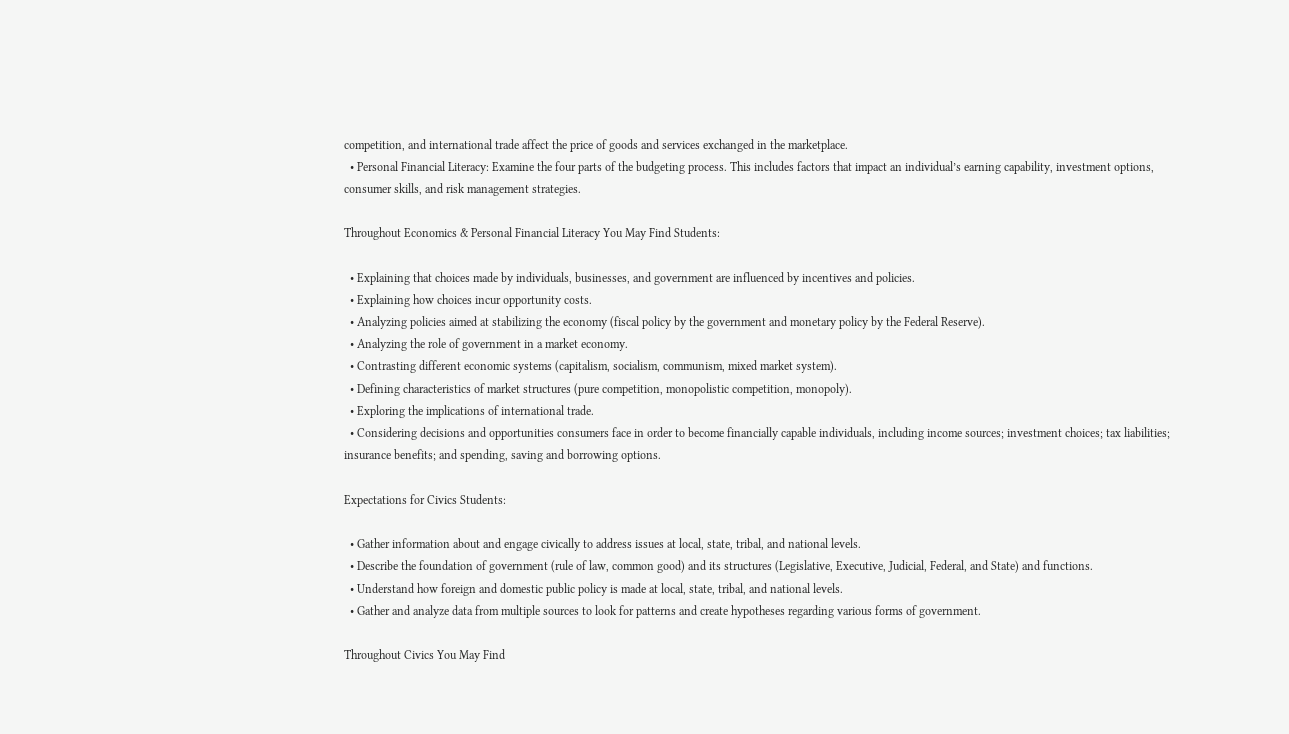competition, and international trade affect the price of goods and services exchanged in the marketplace.
  • Personal Financial Literacy: Examine the four parts of the budgeting process. This includes factors that impact an individual’s earning capability, investment options, consumer skills, and risk management strategies.

Throughout Economics & Personal Financial Literacy You May Find Students:

  • Explaining that choices made by individuals, businesses, and government are influenced by incentives and policies.
  • Explaining how choices incur opportunity costs.
  • Analyzing policies aimed at stabilizing the economy (fiscal policy by the government and monetary policy by the Federal Reserve).
  • Analyzing the role of government in a market economy.
  • Contrasting different economic systems (capitalism, socialism, communism, mixed market system).
  • Defining characteristics of market structures (pure competition, monopolistic competition, monopoly).
  • Exploring the implications of international trade.
  • Considering decisions and opportunities consumers face in order to become financially capable individuals, including income sources; investment choices; tax liabilities; insurance benefits; and spending, saving and borrowing options.

Expectations for Civics Students:

  • Gather information about and engage civically to address issues at local, state, tribal, and national levels.
  • Describe the foundation of government (rule of law, common good) and its structures (Legislative, Executive, Judicial, Federal, and State) and functions.
  • Understand how foreign and domestic public policy is made at local, state, tribal, and national levels.
  • Gather and analyze data from multiple sources to look for patterns and create hypotheses regarding various forms of government.

Throughout Civics You May Find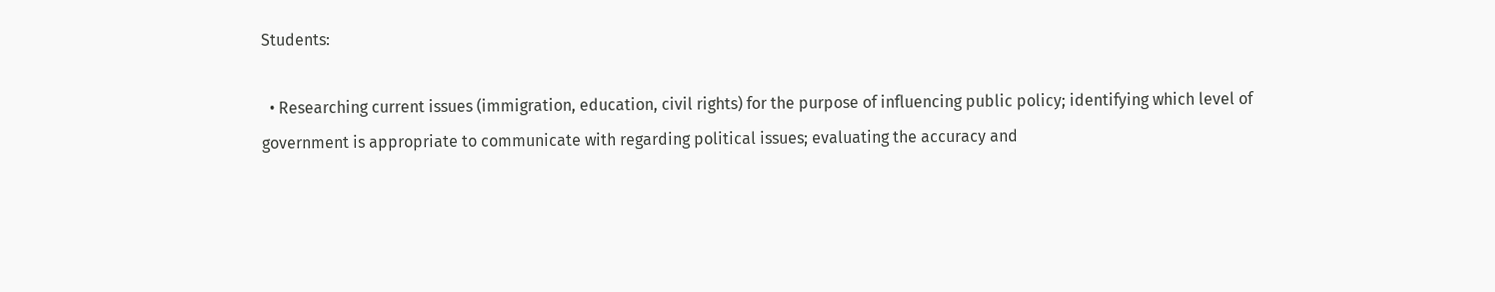Students:

  • Researching current issues (immigration, education, civil rights) for the purpose of influencing public policy; identifying which level of government is appropriate to communicate with regarding political issues; evaluating the accuracy and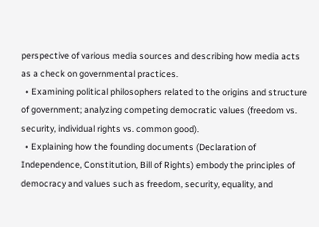perspective of various media sources and describing how media acts as a check on governmental practices.
  • Examining political philosophers related to the origins and structure of government; analyzing competing democratic values (freedom vs. security, individual rights vs. common good).
  • Explaining how the founding documents (Declaration of Independence, Constitution, Bill of Rights) embody the principles of democracy and values such as freedom, security, equality, and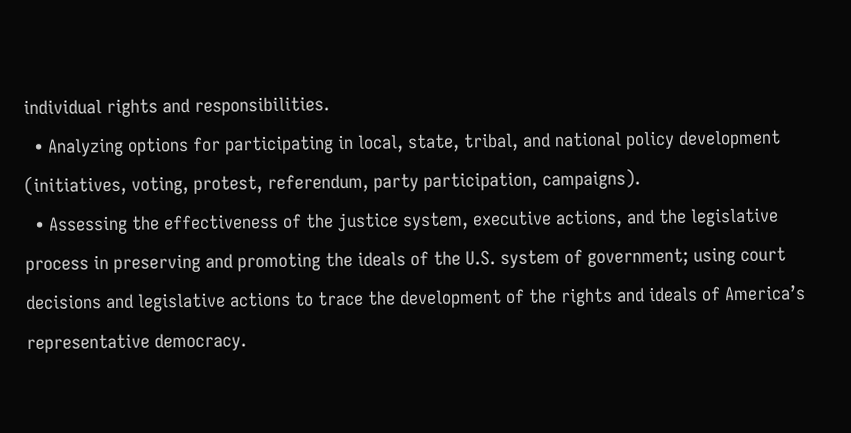individual rights and responsibilities.
  • Analyzing options for participating in local, state, tribal, and national policy development (initiatives, voting, protest, referendum, party participation, campaigns).
  • Assessing the effectiveness of the justice system, executive actions, and the legislative process in preserving and promoting the ideals of the U.S. system of government; using court decisions and legislative actions to trace the development of the rights and ideals of America’s representative democracy.